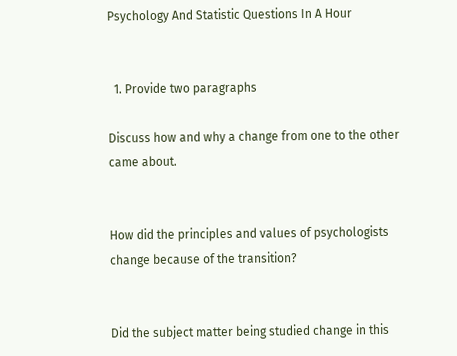Psychology And Statistic Questions In A Hour


  1. Provide two paragraphs

Discuss how and why a change from one to the other came about.


How did the principles and values of psychologists change because of the transition?


Did the subject matter being studied change in this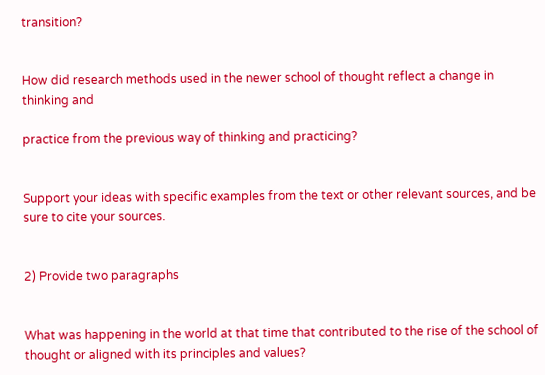transition?


How did research methods used in the newer school of thought reflect a change in thinking and

practice from the previous way of thinking and practicing?


Support your ideas with specific examples from the text or other relevant sources, and be sure to cite your sources.


2) Provide two paragraphs


What was happening in the world at that time that contributed to the rise of the school of thought or aligned with its principles and values?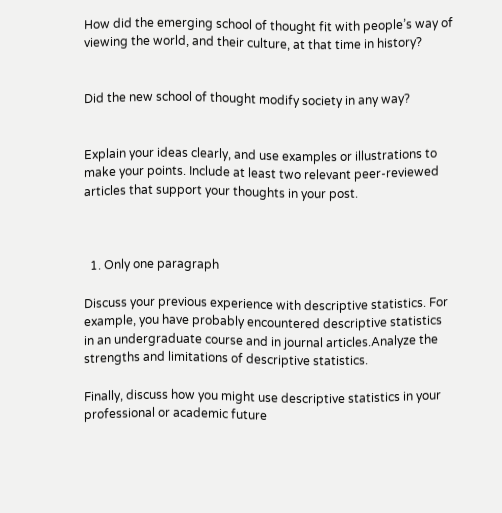How did the emerging school of thought fit with people’s way of viewing the world, and their culture, at that time in history?


Did the new school of thought modify society in any way?


Explain your ideas clearly, and use examples or illustrations to make your points. Include at least two relevant peer-reviewed articles that support your thoughts in your post.



  1. Only one paragraph

Discuss your previous experience with descriptive statistics. For example, you have probably encountered descriptive statistics in an undergraduate course and in journal articles.Analyze the strengths and limitations of descriptive statistics.

Finally, discuss how you might use descriptive statistics in your professional or academic future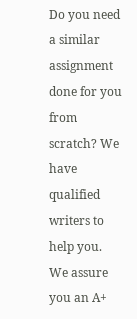Do you need a similar assignment done for you from scratch? We have qualified writers to help you. We assure you an A+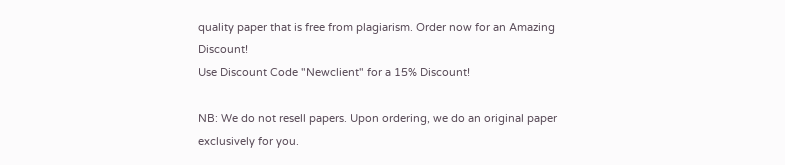quality paper that is free from plagiarism. Order now for an Amazing Discount!
Use Discount Code "Newclient" for a 15% Discount!

NB: We do not resell papers. Upon ordering, we do an original paper exclusively for you.